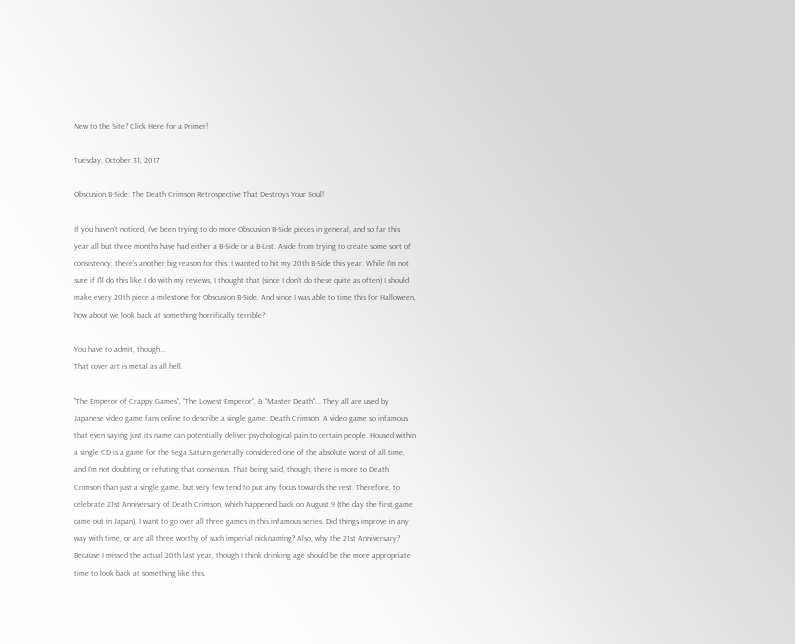New to the Site? Click Here for a Primer!

Tuesday, October 31, 2017

Obscusion B-Side: The Death Crimson Retrospective That Destroys Your Soul!

If you haven't noticed, I've been trying to do more Obscusion B-Side pieces in general, and so far this year all but three months have had either a B-Side or a B-List. Aside from trying to create some sort of consistency, there's another big reason for this: I wanted to hit my 20th B-Side this year. While I'm not sure if I'll do this like I do with my reviews, I thought that (since I don't do these quite as often) I should make every 20th piece a milestone for Obscusion B-Side. And since I was able to time this for Halloween, how about we look back at something horrifically terrible?

You have to admit, though...
That cover art is metal as all hell.

"The Emperor of Crappy Games", "The Lowest Emperor", & "Master Death"... They all are used by Japanese video game fans online to describe a single game: Death Crimson. A video game so infamous that even saying just its name can potentially deliver psychological pain to certain people. Housed within a single CD is a game for the Sega Saturn generally considered one of the absolute worst of all time, and I'm not doubting or refuting that consensus. That being said, though, there is more to Death Crimson than just a single game, but very few tend to put any focus towards the rest. Therefore, to celebrate 21st Anniversary of Death Crimson, which happened back on August 9 (the day the first game came out in Japan), I want to go over all three games in this infamous series. Did things improve in any way with time, or are all three worthy of such imperial nicknaming? Also, why the 21st Anniversary? Because I missed the actual 20th last year, though I think drinking age should be the more appropriate time to look back at something like this.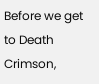Before we get to Death Crimson,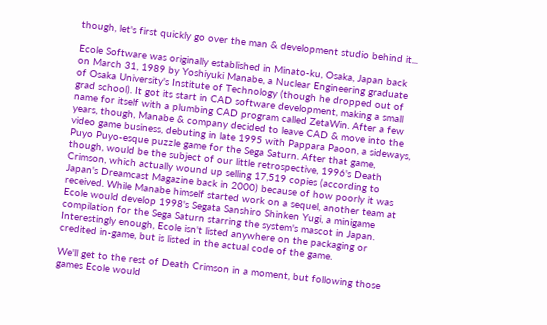though, let's first quickly go over the man & development studio behind it...

Ecole Software was originally established in Minato-ku, Osaka, Japan back on March 31, 1989 by Yoshiyuki Manabe, a Nuclear Engineering graduate of Osaka University's Institute of Technology (though he dropped out of grad school). It got its start in CAD software development, making a small name for itself with a plumbing CAD program called ZetaWin. After a few years, though, Manabe & company decided to leave CAD & move into the video game business, debuting in late 1995 with Pappara Paoon, a sideways, Puyo Puyo-esque puzzle game for the Sega Saturn. After that game, though, would be the subject of our little retrospective, 1996's Death Crimson, which actually wound up selling 17,519 copies (according to Japan's Dreamcast Magazine back in 2000) because of how poorly it was received. While Manabe himself started work on a sequel, another team at Ecole would develop 1998's Segata Sanshiro Shinken Yugi, a minigame compilation for the Sega Saturn starring the system's mascot in Japan. Interestingly enough, Ecole isn't listed anywhere on the packaging or credited in-game, but is listed in the actual code of the game.

We'll get to the rest of Death Crimson in a moment, but following those games Ecole would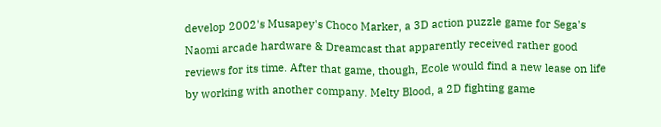develop 2002's Musapey's Choco Marker, a 3D action puzzle game for Sega's Naomi arcade hardware & Dreamcast that apparently received rather good reviews for its time. After that game, though, Ecole would find a new lease on life by working with another company. Melty Blood, a 2D fighting game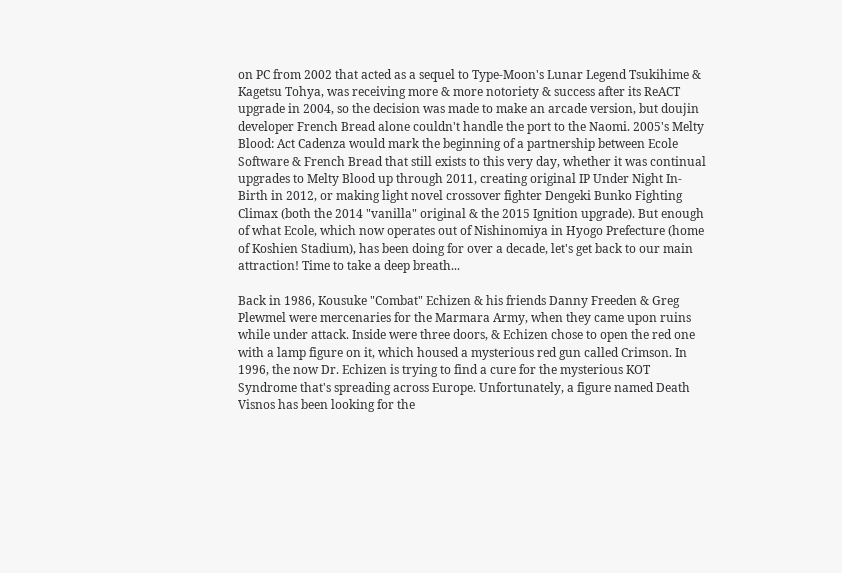on PC from 2002 that acted as a sequel to Type-Moon's Lunar Legend Tsukihime & Kagetsu Tohya, was receiving more & more notoriety & success after its ReACT upgrade in 2004, so the decision was made to make an arcade version, but doujin developer French Bread alone couldn't handle the port to the Naomi. 2005's Melty Blood: Act Cadenza would mark the beginning of a partnership between Ecole Software & French Bread that still exists to this very day, whether it was continual upgrades to Melty Blood up through 2011, creating original IP Under Night In-Birth in 2012, or making light novel crossover fighter Dengeki Bunko Fighting Climax (both the 2014 "vanilla" original & the 2015 Ignition upgrade). But enough of what Ecole, which now operates out of Nishinomiya in Hyogo Prefecture (home of Koshien Stadium), has been doing for over a decade, let's get back to our main attraction! Time to take a deep breath...

Back in 1986, Kousuke "Combat" Echizen & his friends Danny Freeden & Greg Plewmel were mercenaries for the Marmara Army, when they came upon ruins while under attack. Inside were three doors, & Echizen chose to open the red one with a lamp figure on it, which housed a mysterious red gun called Crimson. In 1996, the now Dr. Echizen is trying to find a cure for the mysterious KOT Syndrome that's spreading across Europe. Unfortunately, a figure named Death Visnos has been looking for the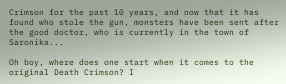Crimson for the past 10 years, and now that it has found who stole the gun, monsters have been sent after the good doctor, who is currently in the town of Saronika...

Oh boy, where does one start when it comes to the original Death Crimson? I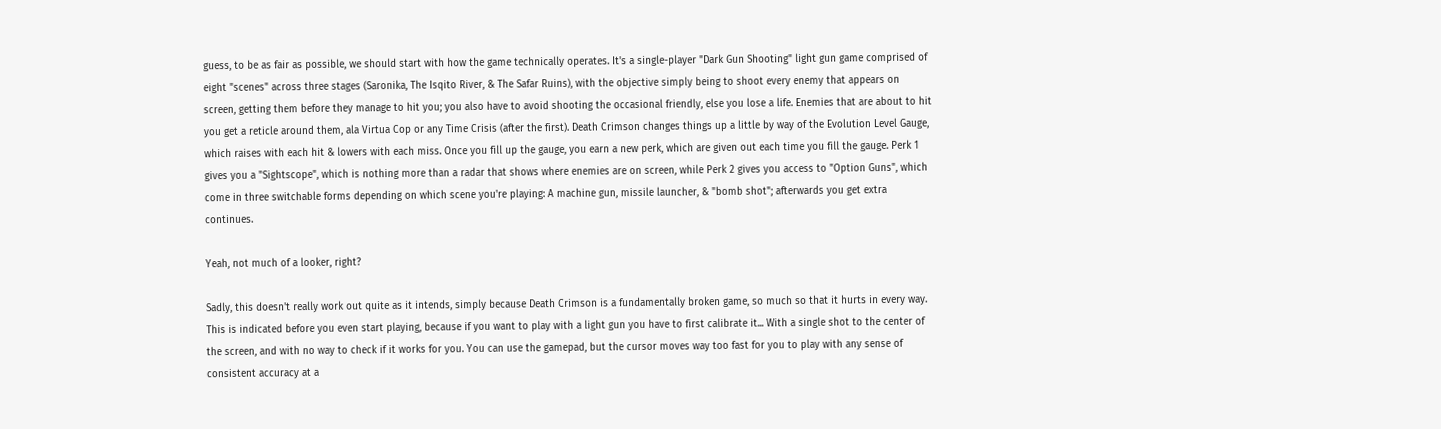guess, to be as fair as possible, we should start with how the game technically operates. It's a single-player "Dark Gun Shooting" light gun game comprised of eight "scenes" across three stages (Saronika, The Isqito River, & The Safar Ruins), with the objective simply being to shoot every enemy that appears on screen, getting them before they manage to hit you; you also have to avoid shooting the occasional friendly, else you lose a life. Enemies that are about to hit you get a reticle around them, ala Virtua Cop or any Time Crisis (after the first). Death Crimson changes things up a little by way of the Evolution Level Gauge, which raises with each hit & lowers with each miss. Once you fill up the gauge, you earn a new perk, which are given out each time you fill the gauge. Perk 1 gives you a "Sightscope", which is nothing more than a radar that shows where enemies are on screen, while Perk 2 gives you access to "Option Guns", which come in three switchable forms depending on which scene you're playing: A machine gun, missile launcher, & "bomb shot"; afterwards you get extra continues.

Yeah, not much of a looker, right?

Sadly, this doesn't really work out quite as it intends, simply because Death Crimson is a fundamentally broken game, so much so that it hurts in every way. This is indicated before you even start playing, because if you want to play with a light gun you have to first calibrate it... With a single shot to the center of the screen, and with no way to check if it works for you. You can use the gamepad, but the cursor moves way too fast for you to play with any sense of consistent accuracy at a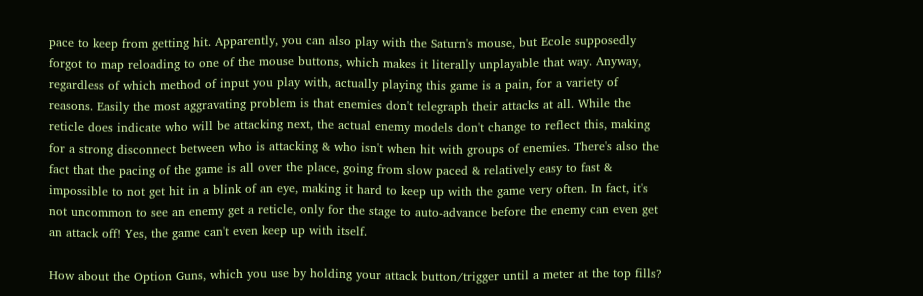pace to keep from getting hit. Apparently, you can also play with the Saturn's mouse, but Ecole supposedly forgot to map reloading to one of the mouse buttons, which makes it literally unplayable that way. Anyway, regardless of which method of input you play with, actually playing this game is a pain, for a variety of reasons. Easily the most aggravating problem is that enemies don't telegraph their attacks at all. While the reticle does indicate who will be attacking next, the actual enemy models don't change to reflect this, making for a strong disconnect between who is attacking & who isn't when hit with groups of enemies. There's also the fact that the pacing of the game is all over the place, going from slow paced & relatively easy to fast & impossible to not get hit in a blink of an eye, making it hard to keep up with the game very often. In fact, it's not uncommon to see an enemy get a reticle, only for the stage to auto-advance before the enemy can even get an attack off! Yes, the game can't even keep up with itself.

How about the Option Guns, which you use by holding your attack button/trigger until a meter at the top fills?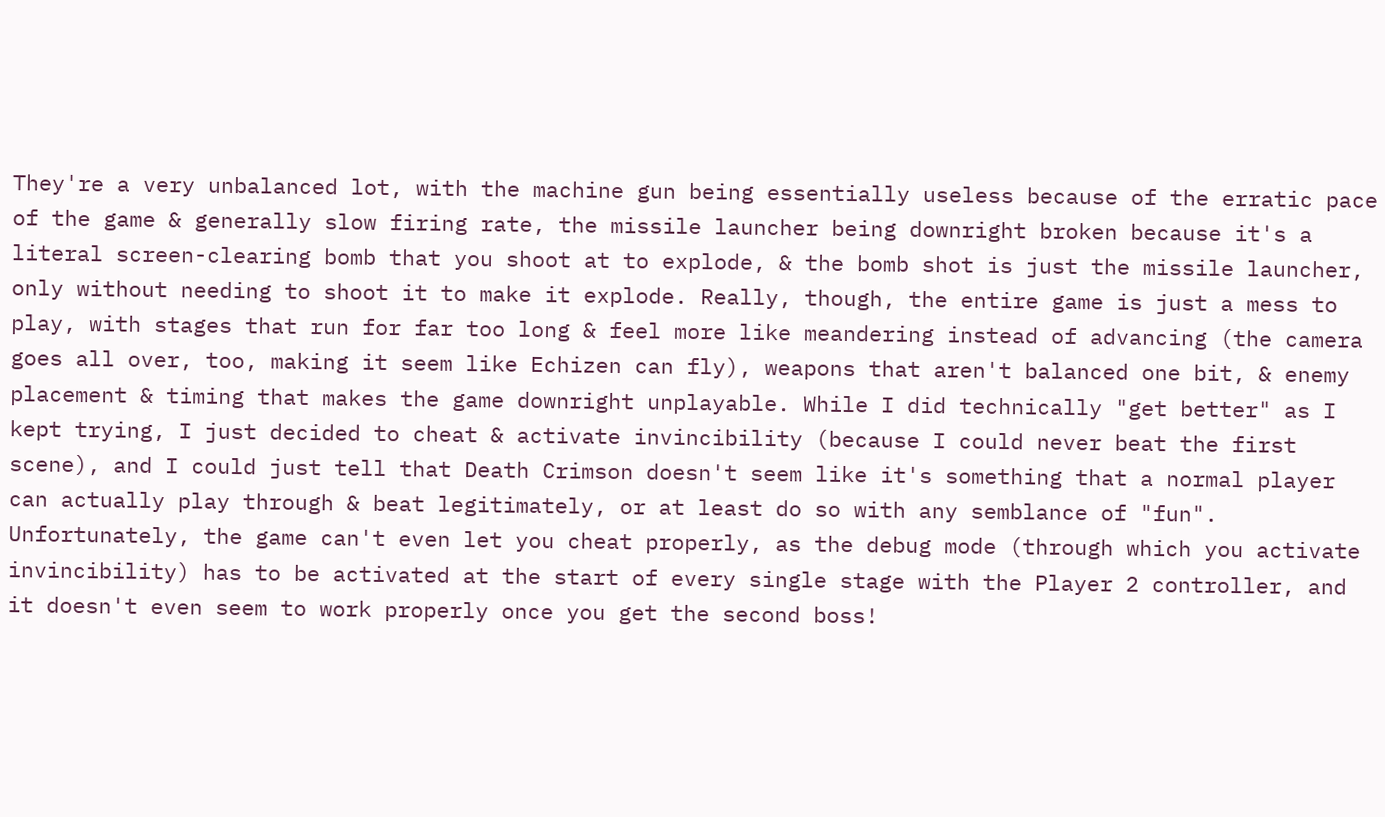They're a very unbalanced lot, with the machine gun being essentially useless because of the erratic pace of the game & generally slow firing rate, the missile launcher being downright broken because it's a literal screen-clearing bomb that you shoot at to explode, & the bomb shot is just the missile launcher, only without needing to shoot it to make it explode. Really, though, the entire game is just a mess to play, with stages that run for far too long & feel more like meandering instead of advancing (the camera goes all over, too, making it seem like Echizen can fly), weapons that aren't balanced one bit, & enemy placement & timing that makes the game downright unplayable. While I did technically "get better" as I kept trying, I just decided to cheat & activate invincibility (because I could never beat the first scene), and I could just tell that Death Crimson doesn't seem like it's something that a normal player can actually play through & beat legitimately, or at least do so with any semblance of "fun". Unfortunately, the game can't even let you cheat properly, as the debug mode (through which you activate invincibility) has to be activated at the start of every single stage with the Player 2 controller, and it doesn't even seem to work properly once you get the second boss!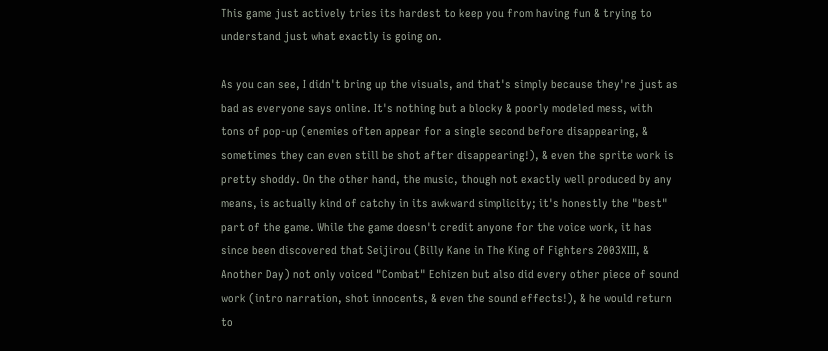This game just actively tries its hardest to keep you from having fun & trying to understand just what exactly is going on.

As you can see, I didn't bring up the visuals, and that's simply because they're just as bad as everyone says online. It's nothing but a blocky & poorly modeled mess, with tons of pop-up (enemies often appear for a single second before disappearing, & sometimes they can even still be shot after disappearing!), & even the sprite work is pretty shoddy. On the other hand, the music, though not exactly well produced by any means, is actually kind of catchy in its awkward simplicity; it's honestly the "best" part of the game. While the game doesn't credit anyone for the voice work, it has since been discovered that Seijirou (Billy Kane in The King of Fighters 2003XIII, & Another Day) not only voiced "Combat" Echizen but also did every other piece of sound work (intro narration, shot innocents, & even the sound effects!), & he would return to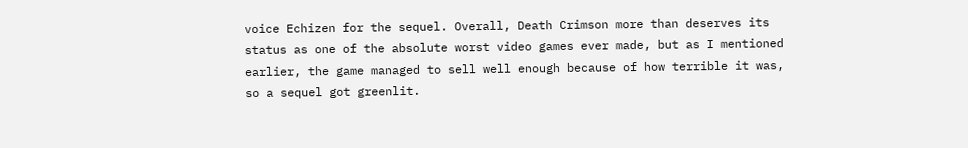voice Echizen for the sequel. Overall, Death Crimson more than deserves its status as one of the absolute worst video games ever made, but as I mentioned earlier, the game managed to sell well enough because of how terrible it was, so a sequel got greenlit.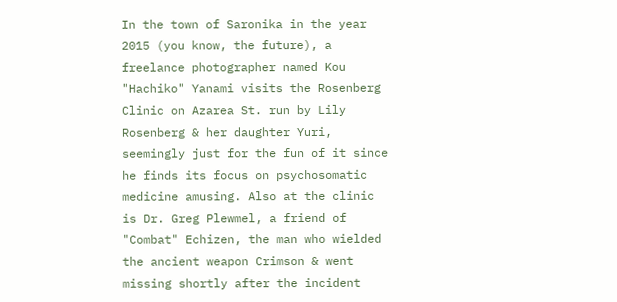In the town of Saronika in the year 2015 (you know, the future), a freelance photographer named Kou "Hachiko" Yanami visits the Rosenberg Clinic on Azarea St. run by Lily Rosenberg & her daughter Yuri, seemingly just for the fun of it since he finds its focus on psychosomatic medicine amusing. Also at the clinic is Dr. Greg Plewmel, a friend of "Combat" Echizen, the man who wielded the ancient weapon Crimson & went missing shortly after the incident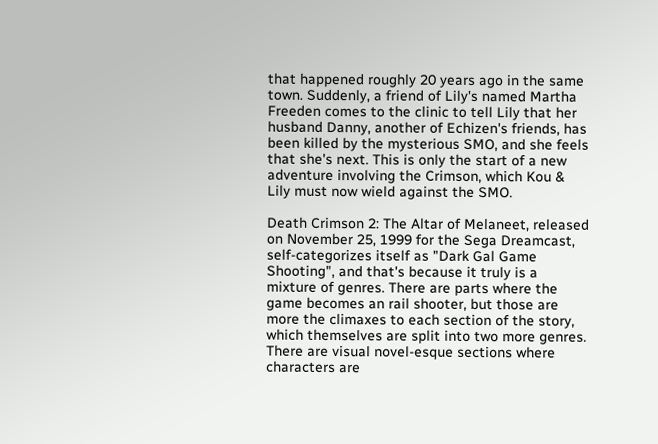that happened roughly 20 years ago in the same town. Suddenly, a friend of Lily's named Martha Freeden comes to the clinic to tell Lily that her husband Danny, another of Echizen's friends, has been killed by the mysterious SMO, and she feels that she's next. This is only the start of a new adventure involving the Crimson, which Kou & Lily must now wield against the SMO.

Death Crimson 2: The Altar of Melaneet, released on November 25, 1999 for the Sega Dreamcast, self-categorizes itself as "Dark Gal Game Shooting", and that's because it truly is a mixture of genres. There are parts where the game becomes an rail shooter, but those are more the climaxes to each section of the story, which themselves are split into two more genres. There are visual novel-esque sections where characters are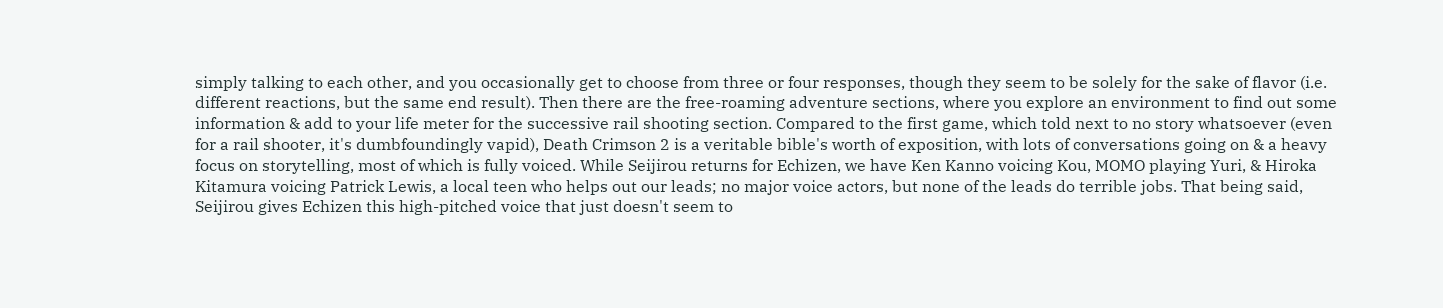simply talking to each other, and you occasionally get to choose from three or four responses, though they seem to be solely for the sake of flavor (i.e. different reactions, but the same end result). Then there are the free-roaming adventure sections, where you explore an environment to find out some information & add to your life meter for the successive rail shooting section. Compared to the first game, which told next to no story whatsoever (even for a rail shooter, it's dumbfoundingly vapid), Death Crimson 2 is a veritable bible's worth of exposition, with lots of conversations going on & a heavy focus on storytelling, most of which is fully voiced. While Seijirou returns for Echizen, we have Ken Kanno voicing Kou, MOMO playing Yuri, & Hiroka Kitamura voicing Patrick Lewis, a local teen who helps out our leads; no major voice actors, but none of the leads do terrible jobs. That being said, Seijirou gives Echizen this high-pitched voice that just doesn't seem to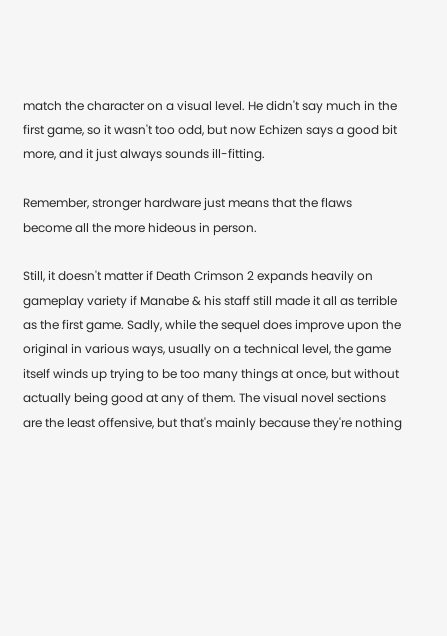match the character on a visual level. He didn't say much in the first game, so it wasn't too odd, but now Echizen says a good bit more, and it just always sounds ill-fitting.

Remember, stronger hardware just means that the flaws
become all the more hideous in person.

Still, it doesn't matter if Death Crimson 2 expands heavily on gameplay variety if Manabe & his staff still made it all as terrible as the first game. Sadly, while the sequel does improve upon the original in various ways, usually on a technical level, the game itself winds up trying to be too many things at once, but without actually being good at any of them. The visual novel sections are the least offensive, but that's mainly because they're nothing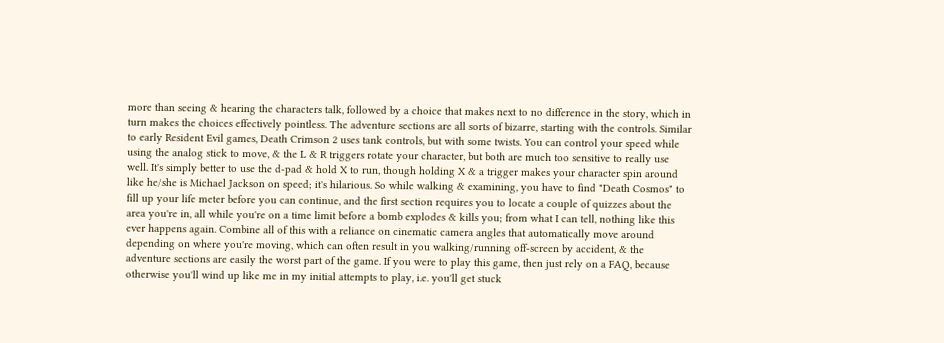more than seeing & hearing the characters talk, followed by a choice that makes next to no difference in the story, which in turn makes the choices effectively pointless. The adventure sections are all sorts of bizarre, starting with the controls. Similar to early Resident Evil games, Death Crimson 2 uses tank controls, but with some twists. You can control your speed while using the analog stick to move, & the L & R triggers rotate your character, but both are much too sensitive to really use well. It's simply better to use the d-pad & hold X to run, though holding X & a trigger makes your character spin around like he/she is Michael Jackson on speed; it's hilarious. So while walking & examining, you have to find "Death Cosmos" to fill up your life meter before you can continue, and the first section requires you to locate a couple of quizzes about the area you're in, all while you're on a time limit before a bomb explodes & kills you; from what I can tell, nothing like this ever happens again. Combine all of this with a reliance on cinematic camera angles that automatically move around depending on where you're moving, which can often result in you walking/running off-screen by accident, & the adventure sections are easily the worst part of the game. If you were to play this game, then just rely on a FAQ, because otherwise you'll wind up like me in my initial attempts to play, i.e. you'll get stuck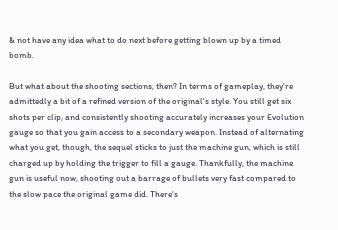& not have any idea what to do next before getting blown up by a timed bomb.

But what about the shooting sections, then? In terms of gameplay, they're admittedly a bit of a refined version of the original's style. You still get six shots per clip, and consistently shooting accurately increases your Evolution gauge so that you gain access to a secondary weapon. Instead of alternating what you get, though, the sequel sticks to just the machine gun, which is still charged up by holding the trigger to fill a gauge. Thankfully, the machine gun is useful now, shooting out a barrage of bullets very fast compared to the slow pace the original game did. There's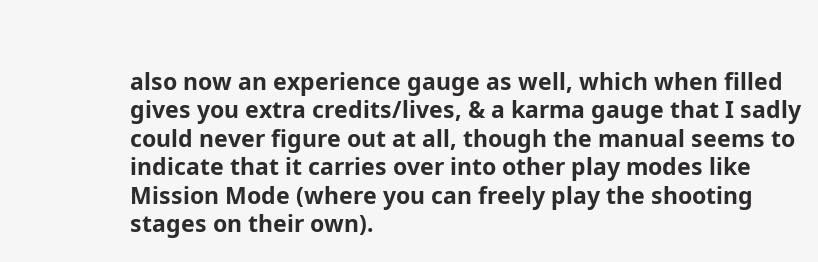also now an experience gauge as well, which when filled gives you extra credits/lives, & a karma gauge that I sadly could never figure out at all, though the manual seems to indicate that it carries over into other play modes like Mission Mode (where you can freely play the shooting stages on their own).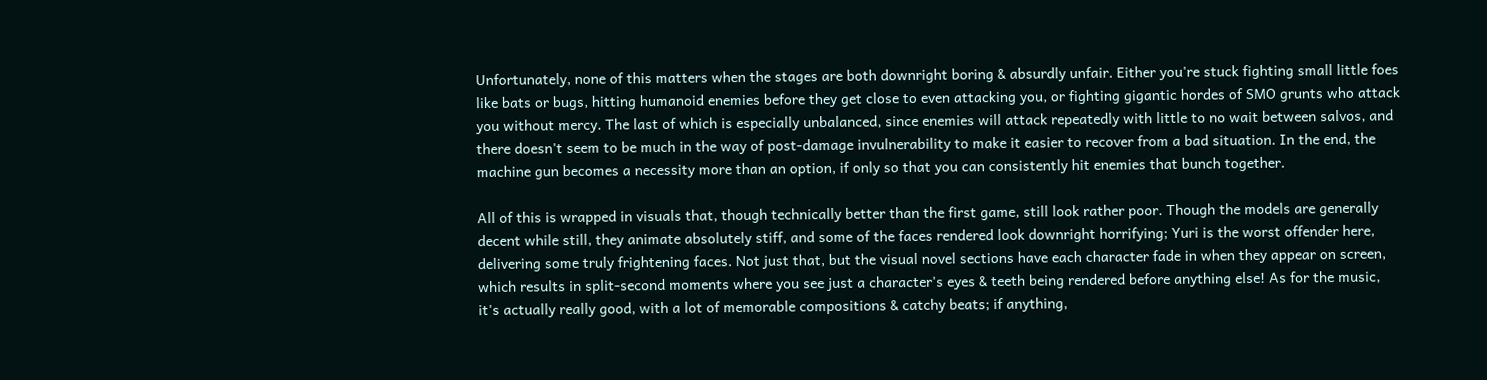Unfortunately, none of this matters when the stages are both downright boring & absurdly unfair. Either you're stuck fighting small little foes like bats or bugs, hitting humanoid enemies before they get close to even attacking you, or fighting gigantic hordes of SMO grunts who attack you without mercy. The last of which is especially unbalanced, since enemies will attack repeatedly with little to no wait between salvos, and there doesn't seem to be much in the way of post-damage invulnerability to make it easier to recover from a bad situation. In the end, the machine gun becomes a necessity more than an option, if only so that you can consistently hit enemies that bunch together.

All of this is wrapped in visuals that, though technically better than the first game, still look rather poor. Though the models are generally decent while still, they animate absolutely stiff, and some of the faces rendered look downright horrifying; Yuri is the worst offender here, delivering some truly frightening faces. Not just that, but the visual novel sections have each character fade in when they appear on screen, which results in split-second moments where you see just a character's eyes & teeth being rendered before anything else! As for the music, it's actually really good, with a lot of memorable compositions & catchy beats; if anything,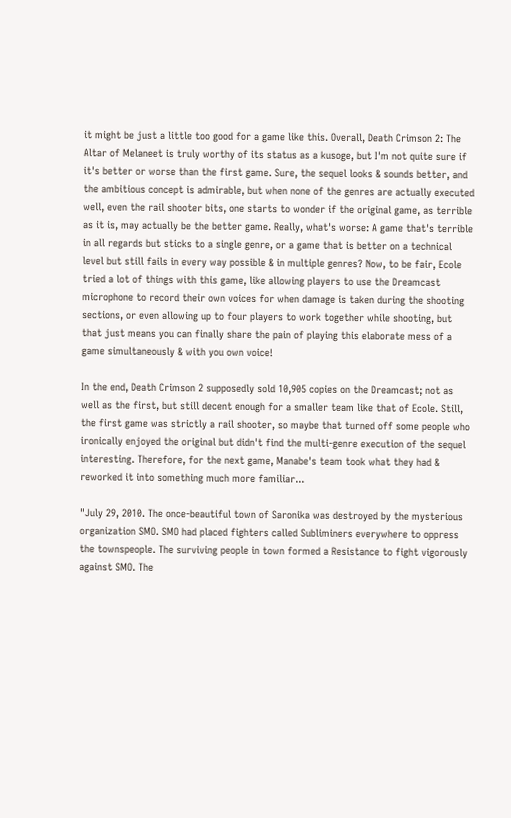it might be just a little too good for a game like this. Overall, Death Crimson 2: The Altar of Melaneet is truly worthy of its status as a kusoge, but I'm not quite sure if it's better or worse than the first game. Sure, the sequel looks & sounds better, and the ambitious concept is admirable, but when none of the genres are actually executed well, even the rail shooter bits, one starts to wonder if the original game, as terrible as it is, may actually be the better game. Really, what's worse: A game that's terrible in all regards but sticks to a single genre, or a game that is better on a technical level but still fails in every way possible & in multiple genres? Now, to be fair, Ecole tried a lot of things with this game, like allowing players to use the Dreamcast microphone to record their own voices for when damage is taken during the shooting sections, or even allowing up to four players to work together while shooting, but that just means you can finally share the pain of playing this elaborate mess of a game simultaneously & with you own voice!

In the end, Death Crimson 2 supposedly sold 10,905 copies on the Dreamcast; not as well as the first, but still decent enough for a smaller team like that of Ecole. Still, the first game was strictly a rail shooter, so maybe that turned off some people who ironically enjoyed the original but didn't find the multi-genre execution of the sequel interesting. Therefore, for the next game, Manabe's team took what they had & reworked it into something much more familiar...

"July 29, 2010. The once-beautiful town of Saronika was destroyed by the mysterious organization SMO. SMO had placed fighters called Subliminers everywhere to oppress the townspeople. The surviving people in town formed a Resistance to fight vigorously against SMO. The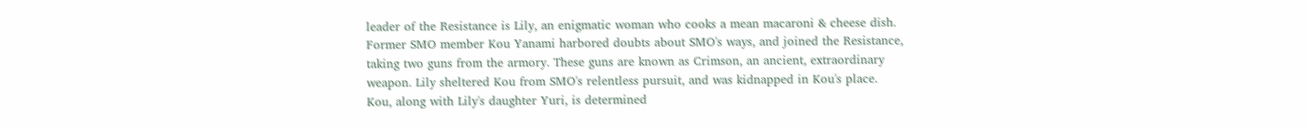leader of the Resistance is Lily, an enigmatic woman who cooks a mean macaroni & cheese dish. Former SMO member Kou Yanami harbored doubts about SMO's ways, and joined the Resistance, taking two guns from the armory. These guns are known as Crimson, an ancient, extraordinary weapon. Lily sheltered Kou from SMO's relentless pursuit, and was kidnapped in Kou's place. Kou, along with Lily's daughter Yuri, is determined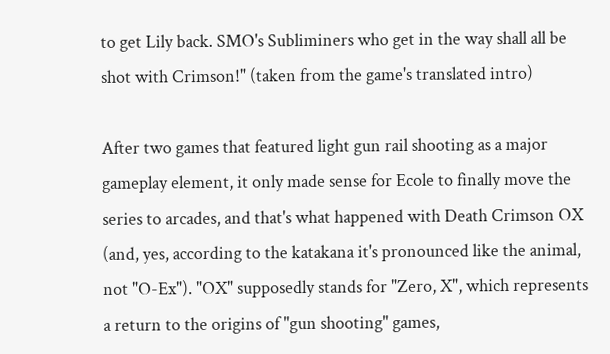to get Lily back. SMO's Subliminers who get in the way shall all be shot with Crimson!" (taken from the game's translated intro)

After two games that featured light gun rail shooting as a major gameplay element, it only made sense for Ecole to finally move the series to arcades, and that's what happened with Death Crimson OX (and, yes, according to the katakana it's pronounced like the animal, not "O-Ex"). "OX" supposedly stands for "Zero, X", which represents a return to the origins of "gun shooting" games,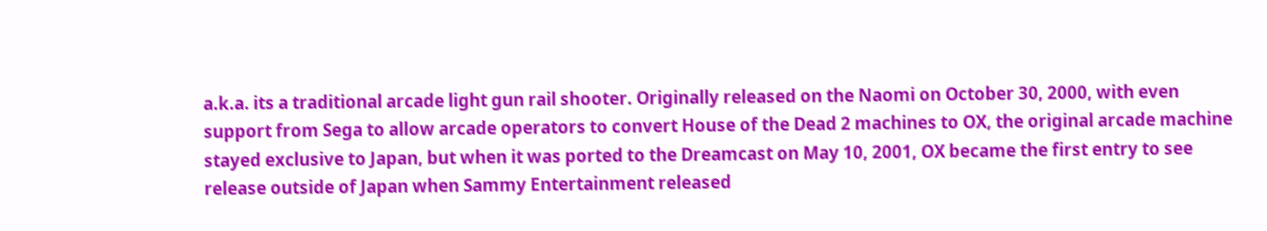a.k.a. its a traditional arcade light gun rail shooter. Originally released on the Naomi on October 30, 2000, with even support from Sega to allow arcade operators to convert House of the Dead 2 machines to OX, the original arcade machine stayed exclusive to Japan, but when it was ported to the Dreamcast on May 10, 2001, OX became the first entry to see release outside of Japan when Sammy Entertainment released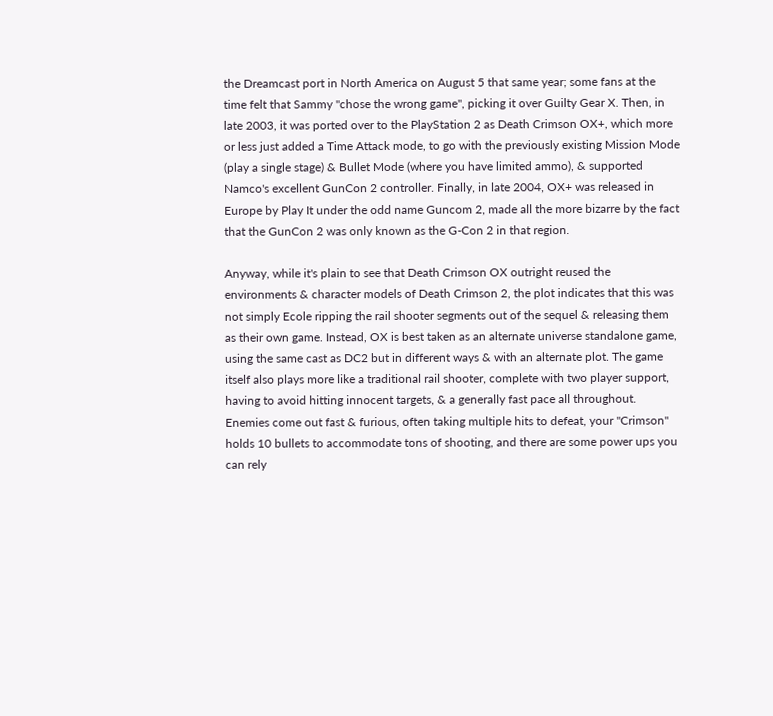the Dreamcast port in North America on August 5 that same year; some fans at the time felt that Sammy "chose the wrong game", picking it over Guilty Gear X. Then, in late 2003, it was ported over to the PlayStation 2 as Death Crimson OX+, which more or less just added a Time Attack mode, to go with the previously existing Mission Mode (play a single stage) & Bullet Mode (where you have limited ammo), & supported Namco's excellent GunCon 2 controller. Finally, in late 2004, OX+ was released in Europe by Play It under the odd name Guncom 2, made all the more bizarre by the fact that the GunCon 2 was only known as the G-Con 2 in that region.

Anyway, while it's plain to see that Death Crimson OX outright reused the environments & character models of Death Crimson 2, the plot indicates that this was not simply Ecole ripping the rail shooter segments out of the sequel & releasing them as their own game. Instead, OX is best taken as an alternate universe standalone game, using the same cast as DC2 but in different ways & with an alternate plot. The game itself also plays more like a traditional rail shooter, complete with two player support, having to avoid hitting innocent targets, & a generally fast pace all throughout. Enemies come out fast & furious, often taking multiple hits to defeat, your "Crimson" holds 10 bullets to accommodate tons of shooting, and there are some power ups you can rely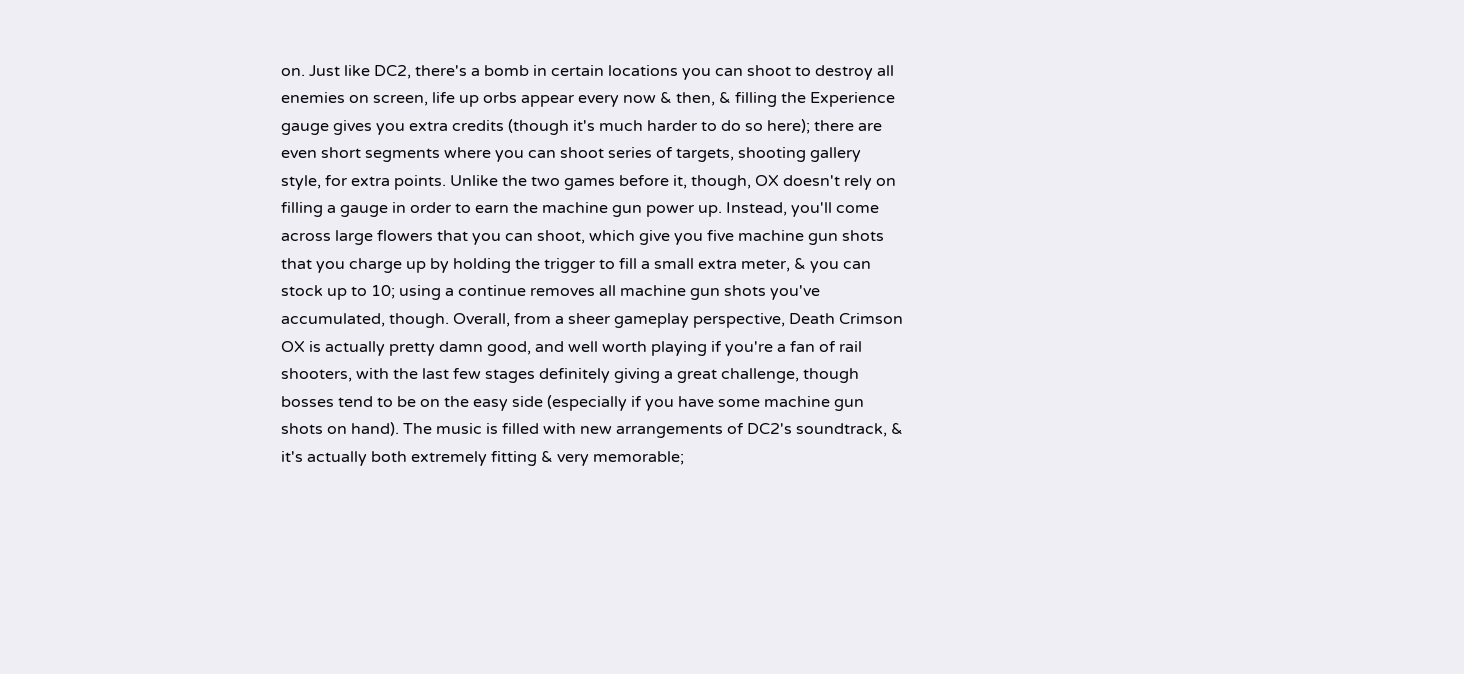on. Just like DC2, there's a bomb in certain locations you can shoot to destroy all enemies on screen, life up orbs appear every now & then, & filling the Experience gauge gives you extra credits (though it's much harder to do so here); there are even short segments where you can shoot series of targets, shooting gallery style, for extra points. Unlike the two games before it, though, OX doesn't rely on filling a gauge in order to earn the machine gun power up. Instead, you'll come across large flowers that you can shoot, which give you five machine gun shots that you charge up by holding the trigger to fill a small extra meter, & you can stock up to 10; using a continue removes all machine gun shots you've accumulated, though. Overall, from a sheer gameplay perspective, Death Crimson OX is actually pretty damn good, and well worth playing if you're a fan of rail shooters, with the last few stages definitely giving a great challenge, though bosses tend to be on the easy side (especially if you have some machine gun shots on hand). The music is filled with new arrangements of DC2's soundtrack, & it's actually both extremely fitting & very memorable;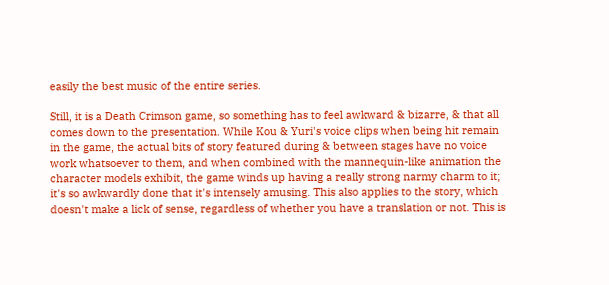easily the best music of the entire series.

Still, it is a Death Crimson game, so something has to feel awkward & bizarre, & that all comes down to the presentation. While Kou & Yuri's voice clips when being hit remain in the game, the actual bits of story featured during & between stages have no voice work whatsoever to them, and when combined with the mannequin-like animation the character models exhibit, the game winds up having a really strong narmy charm to it; it's so awkwardly done that it's intensely amusing. This also applies to the story, which doesn't make a lick of sense, regardless of whether you have a translation or not. This is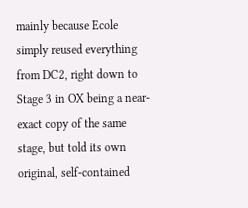mainly because Ecole simply reused everything from DC2, right down to Stage 3 in OX being a near-exact copy of the same stage, but told its own original, self-contained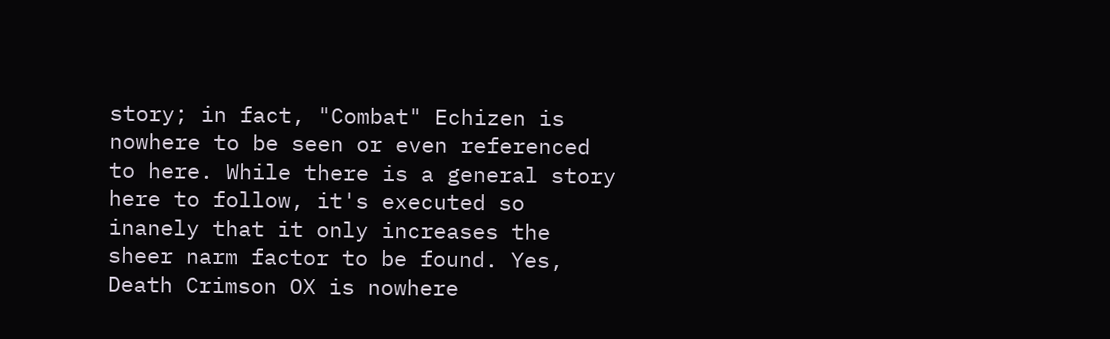story; in fact, "Combat" Echizen is nowhere to be seen or even referenced to here. While there is a general story here to follow, it's executed so inanely that it only increases the sheer narm factor to be found. Yes, Death Crimson OX is nowhere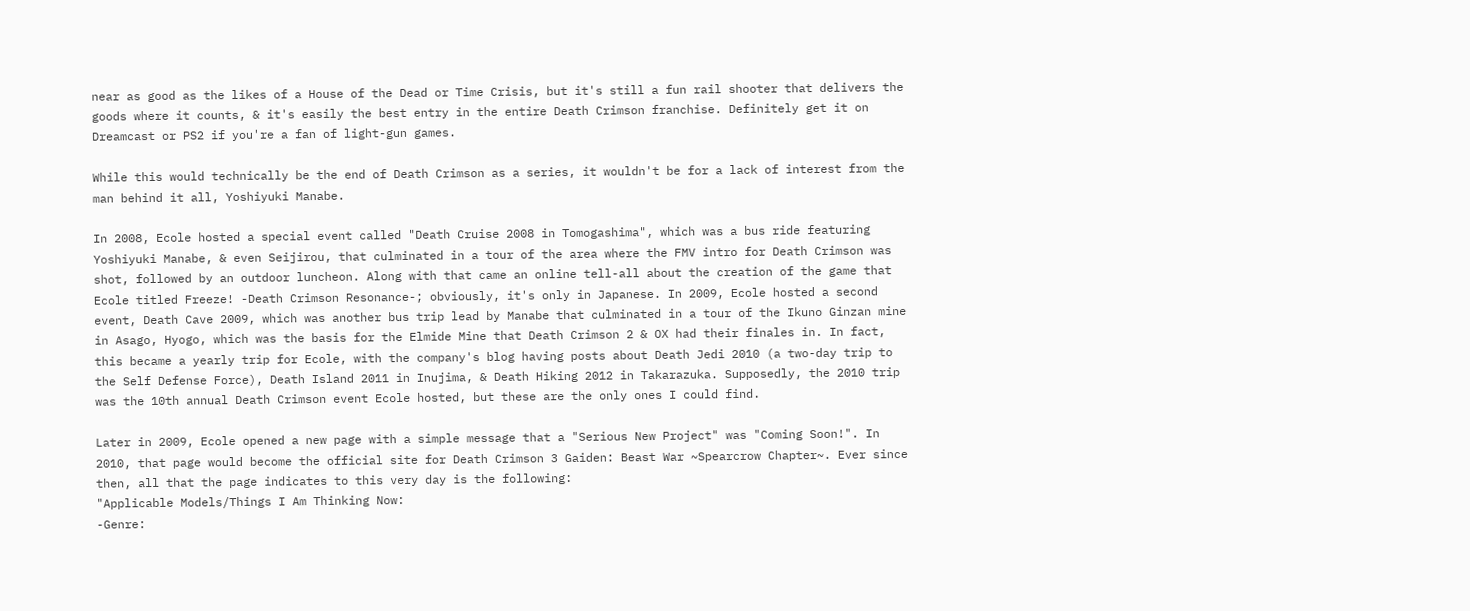near as good as the likes of a House of the Dead or Time Crisis, but it's still a fun rail shooter that delivers the goods where it counts, & it's easily the best entry in the entire Death Crimson franchise. Definitely get it on Dreamcast or PS2 if you're a fan of light-gun games.

While this would technically be the end of Death Crimson as a series, it wouldn't be for a lack of interest from the man behind it all, Yoshiyuki Manabe.

In 2008, Ecole hosted a special event called "Death Cruise 2008 in Tomogashima", which was a bus ride featuring Yoshiyuki Manabe, & even Seijirou, that culminated in a tour of the area where the FMV intro for Death Crimson was shot, followed by an outdoor luncheon. Along with that came an online tell-all about the creation of the game that Ecole titled Freeze! -Death Crimson Resonance-; obviously, it's only in Japanese. In 2009, Ecole hosted a second event, Death Cave 2009, which was another bus trip lead by Manabe that culminated in a tour of the Ikuno Ginzan mine in Asago, Hyogo, which was the basis for the Elmide Mine that Death Crimson 2 & OX had their finales in. In fact, this became a yearly trip for Ecole, with the company's blog having posts about Death Jedi 2010 (a two-day trip to the Self Defense Force), Death Island 2011 in Inujima, & Death Hiking 2012 in Takarazuka. Supposedly, the 2010 trip was the 10th annual Death Crimson event Ecole hosted, but these are the only ones I could find.

Later in 2009, Ecole opened a new page with a simple message that a "Serious New Project" was "Coming Soon!". In 2010, that page would become the official site for Death Crimson 3 Gaiden: Beast War ~Spearcrow Chapter~. Ever since then, all that the page indicates to this very day is the following:
"Applicable Models/Things I Am Thinking Now:
-Genre: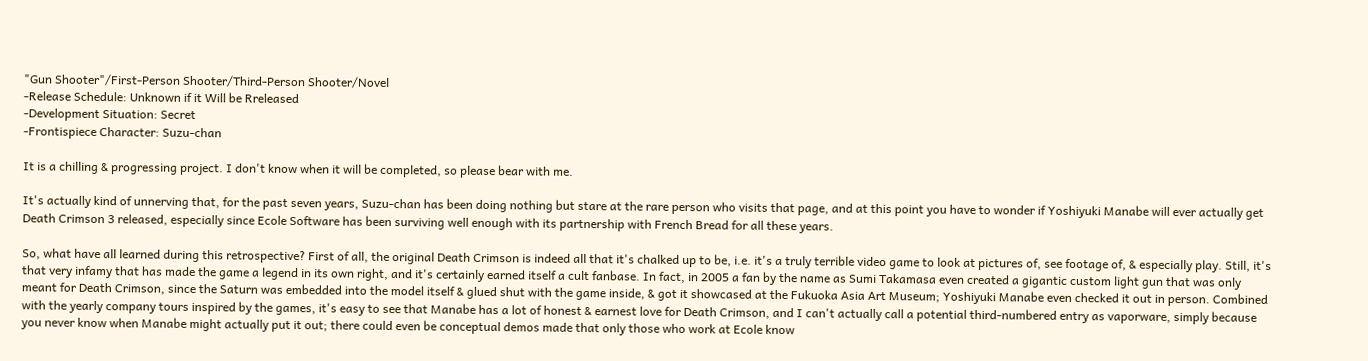"Gun Shooter"/First-Person Shooter/Third-Person Shooter/Novel
-Release Schedule: Unknown if it Will be Rreleased
-Development Situation: Secret
-Frontispiece Character: Suzu-chan

It is a chilling & progressing project. I don't know when it will be completed, so please bear with me.

It's actually kind of unnerving that, for the past seven years, Suzu-chan has been doing nothing but stare at the rare person who visits that page, and at this point you have to wonder if Yoshiyuki Manabe will ever actually get Death Crimson 3 released, especially since Ecole Software has been surviving well enough with its partnership with French Bread for all these years.

So, what have all learned during this retrospective? First of all, the original Death Crimson is indeed all that it's chalked up to be, i.e. it's a truly terrible video game to look at pictures of, see footage of, & especially play. Still, it's that very infamy that has made the game a legend in its own right, and it's certainly earned itself a cult fanbase. In fact, in 2005 a fan by the name as Sumi Takamasa even created a gigantic custom light gun that was only meant for Death Crimson, since the Saturn was embedded into the model itself & glued shut with the game inside, & got it showcased at the Fukuoka Asia Art Museum; Yoshiyuki Manabe even checked it out in person. Combined with the yearly company tours inspired by the games, it's easy to see that Manabe has a lot of honest & earnest love for Death Crimson, and I can't actually call a potential third-numbered entry as vaporware, simply because you never know when Manabe might actually put it out; there could even be conceptual demos made that only those who work at Ecole know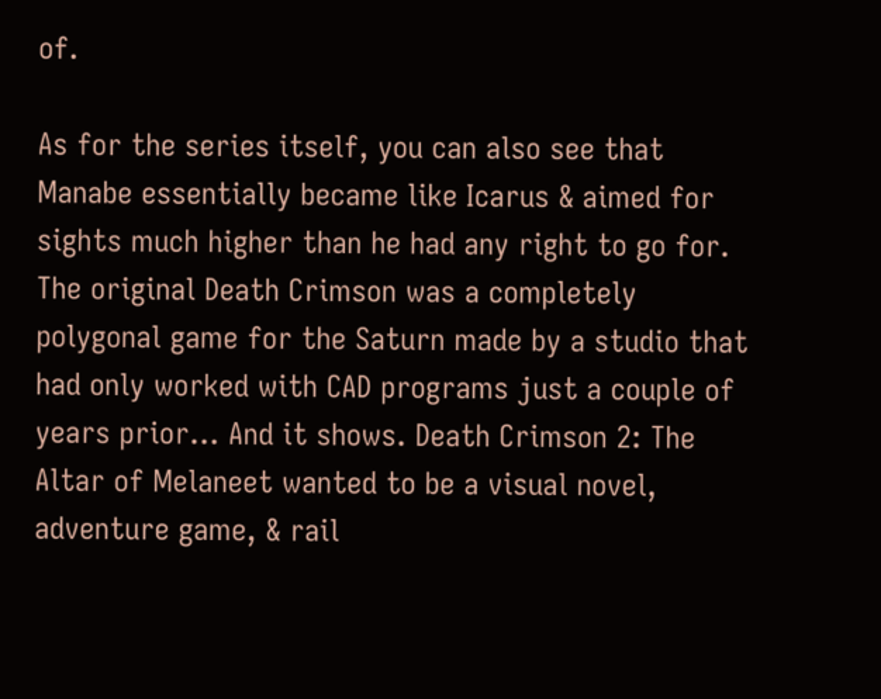of.

As for the series itself, you can also see that Manabe essentially became like Icarus & aimed for sights much higher than he had any right to go for. The original Death Crimson was a completely polygonal game for the Saturn made by a studio that had only worked with CAD programs just a couple of years prior... And it shows. Death Crimson 2: The Altar of Melaneet wanted to be a visual novel, adventure game, & rail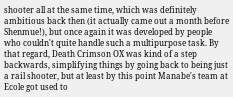shooter all at the same time, which was definitely ambitious back then (it actually came out a month before Shenmue!), but once again it was developed by people who couldn't quite handle such a multipurpose task. By that regard, Death Crimson OX was kind of a step backwards, simplifying things by going back to being just a rail shooter, but at least by this point Manabe's team at Ecole got used to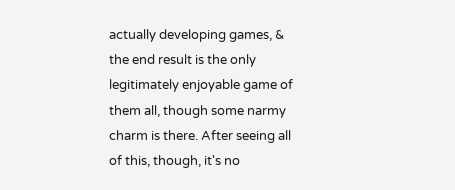actually developing games, & the end result is the only legitimately enjoyable game of them all, though some narmy charm is there. After seeing all of this, though, it's no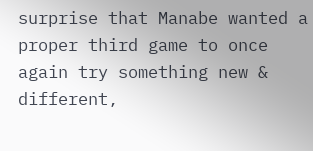surprise that Manabe wanted a proper third game to once again try something new & different,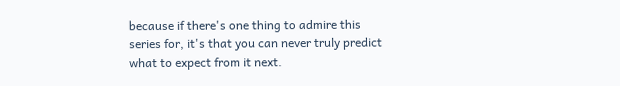because if there's one thing to admire this series for, it's that you can never truly predict what to expect from it next.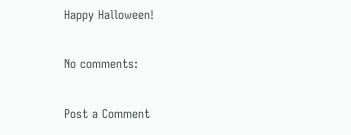Happy Halloween!

No comments:

Post a Comment